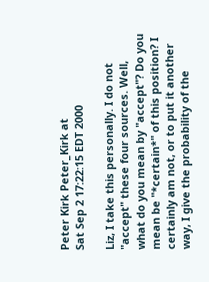Peter Kirk Peter_Kirk at
Sat Sep 2 17:22:15 EDT 2000

Liz, I take this personally. I do not "accept" these four sources. Well,
what do you mean by "accept"? Do you mean be "*certain*" of this position? I
certainly am not, or to put it another way, I give the probability of the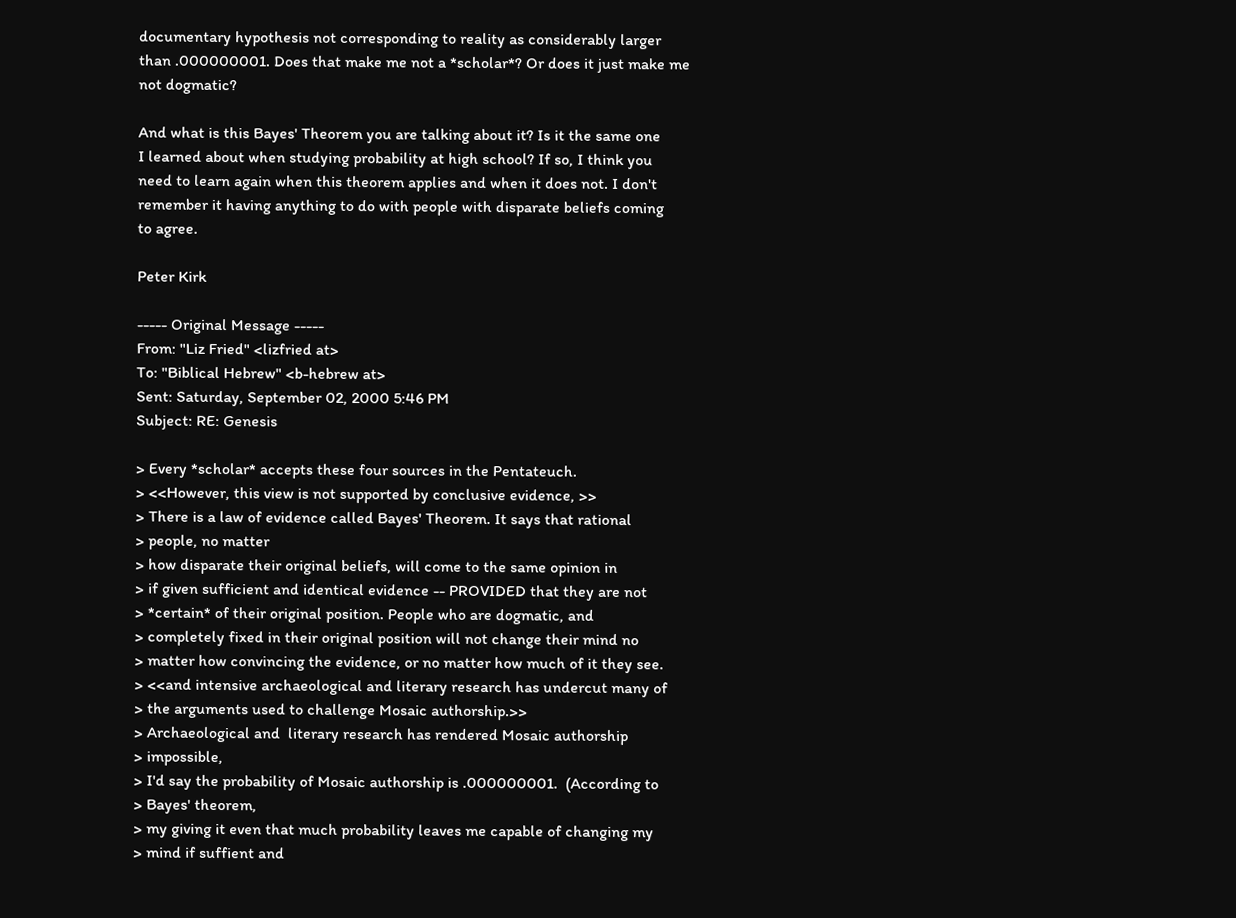documentary hypothesis not corresponding to reality as considerably larger
than .000000001. Does that make me not a *scholar*? Or does it just make me
not dogmatic?

And what is this Bayes' Theorem you are talking about it? Is it the same one
I learned about when studying probability at high school? If so, I think you
need to learn again when this theorem applies and when it does not. I don't
remember it having anything to do with people with disparate beliefs coming
to agree.

Peter Kirk

----- Original Message -----
From: "Liz Fried" <lizfried at>
To: "Biblical Hebrew" <b-hebrew at>
Sent: Saturday, September 02, 2000 5:46 PM
Subject: RE: Genesis

> Every *scholar* accepts these four sources in the Pentateuch.
> <<However, this view is not supported by conclusive evidence, >>
> There is a law of evidence called Bayes' Theorem. It says that rational
> people, no matter
> how disparate their original beliefs, will come to the same opinion in
> if given sufficient and identical evidence -- PROVIDED that they are not
> *certain* of their original position. People who are dogmatic, and
> completely fixed in their original position will not change their mind no
> matter how convincing the evidence, or no matter how much of it they see.
> <<and intensive archaeological and literary research has undercut many of
> the arguments used to challenge Mosaic authorship.>>
> Archaeological and  literary research has rendered Mosaic authorship
> impossible,
> I'd say the probability of Mosaic authorship is .000000001.  (According to
> Bayes' theorem,
> my giving it even that much probability leaves me capable of changing my
> mind if suffient and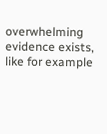overwhelming evidence exists, like for example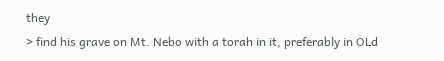they
> find his grave on Mt. Nebo with a torah in it, preferably in OLd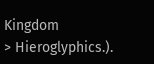Kingdom
> Hieroglyphics.).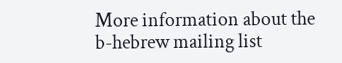More information about the b-hebrew mailing list